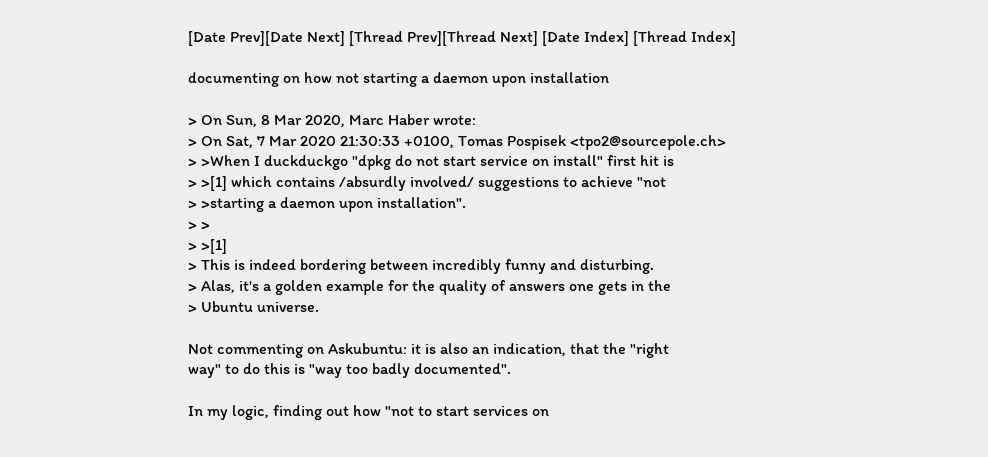[Date Prev][Date Next] [Thread Prev][Thread Next] [Date Index] [Thread Index]

documenting on how not starting a daemon upon installation

> On Sun, 8 Mar 2020, Marc Haber wrote:
> On Sat, 7 Mar 2020 21:30:33 +0100, Tomas Pospisek <tpo2@sourcepole.ch>
> >When I duckduckgo "dpkg do not start service on install" first hit is
> >[1] which contains /absurdly involved/ suggestions to achieve "not
> >starting a daemon upon installation".
> >
> >[1]
> This is indeed bordering between incredibly funny and disturbing.
> Alas, it's a golden example for the quality of answers one gets in the
> Ubuntu universe.

Not commenting on Askubuntu: it is also an indication, that the "right
way" to do this is "way too badly documented".

In my logic, finding out how "not to start services on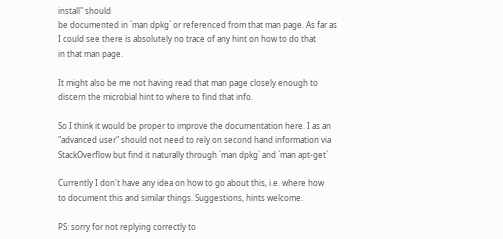install" should
be documented in `man dpkg` or referenced from that man page. As far as
I could see there is absolutely no trace of any hint on how to do that
in that man page.

It might also be me not having read that man page closely enough to
discern the microbial hint to where to find that info.

So I think it would be proper to improve the documentation here. I as an
"advanced user" should not need to rely on second hand information via
StackOverflow but find it naturally through `man dpkg` and `man apt-get`

Currently I don't have any idea on how to go about this, i.e. where how
to document this and similar things. Suggestions, hints welcome.

PS: sorry for not replying correctly to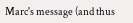Marc's message (and thus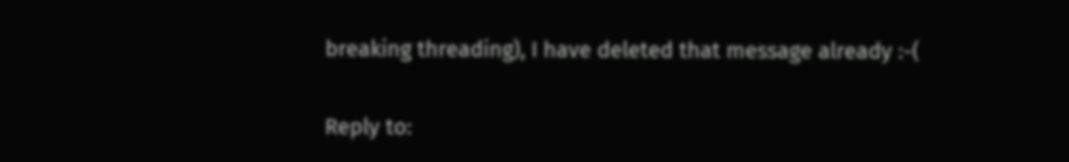breaking threading), I have deleted that message already :-(

Reply to: